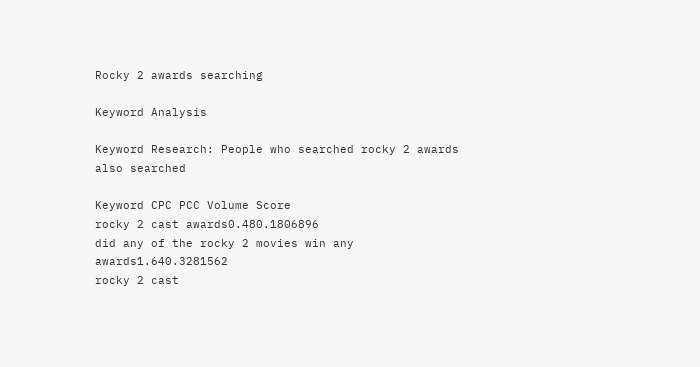Rocky 2 awards searching

Keyword Analysis

Keyword Research: People who searched rocky 2 awards also searched

Keyword CPC PCC Volume Score
rocky 2 cast awards0.480.1806896
did any of the rocky 2 movies win any awards1.640.3281562
rocky 2 cast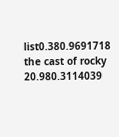list0.380.9691718
the cast of rocky 20.980.3114039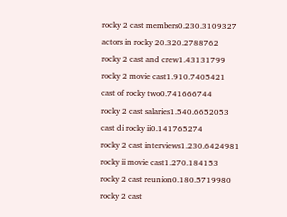rocky 2 cast members0.230.3109327
actors in rocky 20.320.2788762
rocky 2 cast and crew1.43131799
rocky 2 movie cast1.910.7405421
cast of rocky two0.741666744
rocky 2 cast salaries1.540.6652053
cast di rocky ii0.141765274
rocky 2 cast interviews1.230.6424981
rocky ii movie cast1.270.184153
rocky 2 cast reunion0.180.5719980
rocky 2 cast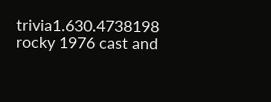trivia1.630.4738198
rocky 1976 cast and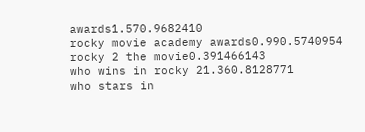awards1.570.9682410
rocky movie academy awards0.990.5740954
rocky 2 the movie0.391466143
who wins in rocky 21.360.8128771
who stars in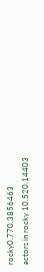rocky0.770.3856463
actors in rocky 10.520.14403